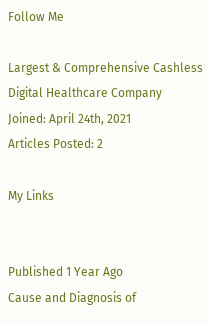Follow Me

Largest & Comprehensive Cashless Digital Healthcare Company
Joined: April 24th, 2021
Articles Posted: 2

My Links


Published 1 Year Ago
Cause and Diagnosis of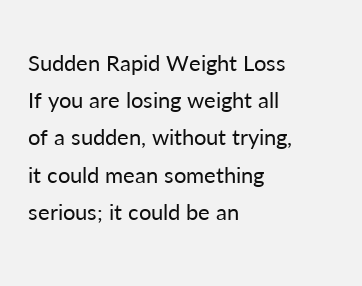Sudden Rapid Weight Loss
If you are losing weight all of a sudden, without trying, it could mean something serious; it could be an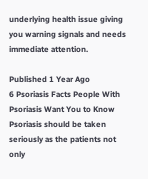underlying health issue giving you warning signals and needs immediate attention.

Published 1 Year Ago
6 Psoriasis Facts People With Psoriasis Want You to Know
Psoriasis should be taken seriously as the patients not only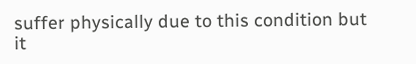suffer physically due to this condition but it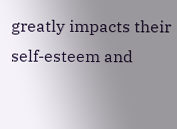greatly impacts their self-esteem and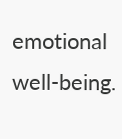emotional well-being.